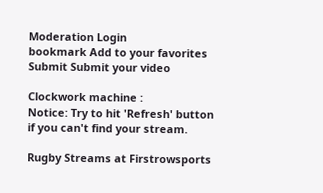Moderation Login
bookmark Add to your favorites
Submit Submit your video

Clockwork machine :
Notice: Try to hit 'Refresh' button if you can't find your stream.

Rugby Streams at Firstrowsports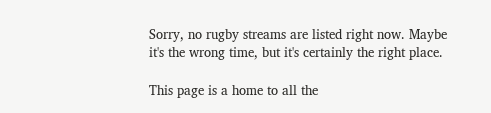Sorry, no rugby streams are listed right now. Maybe it's the wrong time, but it's certainly the right place.

This page is a home to all the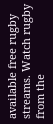available free rugby streams. Watch rugby from the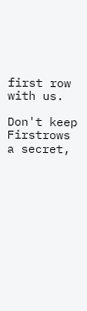first row with us.

Don't keep Firstrows a secret,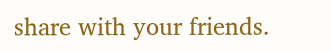share with your friends.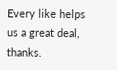Every like helps us a great deal, thanks.